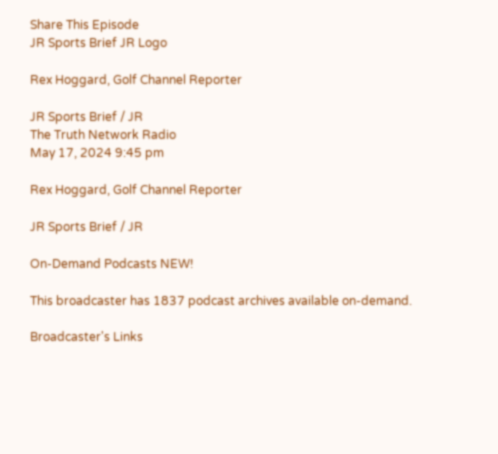Share This Episode
JR Sports Brief JR Logo

Rex Hoggard, Golf Channel Reporter

JR Sports Brief / JR
The Truth Network Radio
May 17, 2024 9:45 pm

Rex Hoggard, Golf Channel Reporter

JR Sports Brief / JR

On-Demand Podcasts NEW!

This broadcaster has 1837 podcast archives available on-demand.

Broadcaster's Links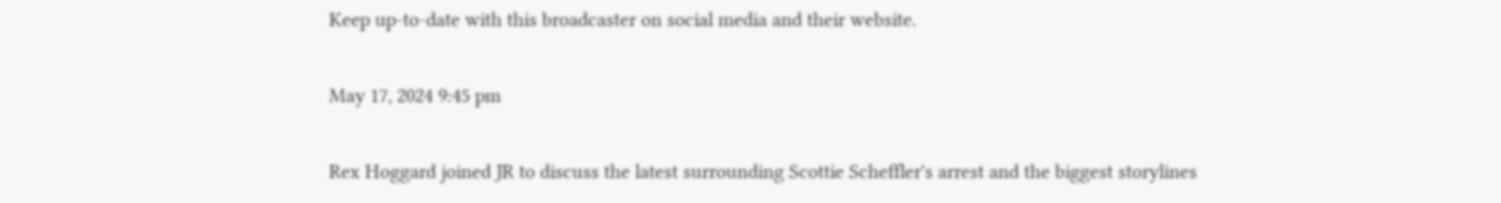Keep up-to-date with this broadcaster on social media and their website.

May 17, 2024 9:45 pm

Rex Hoggard joined JR to discuss the latest surrounding Scottie Scheffler's arrest and the biggest storylines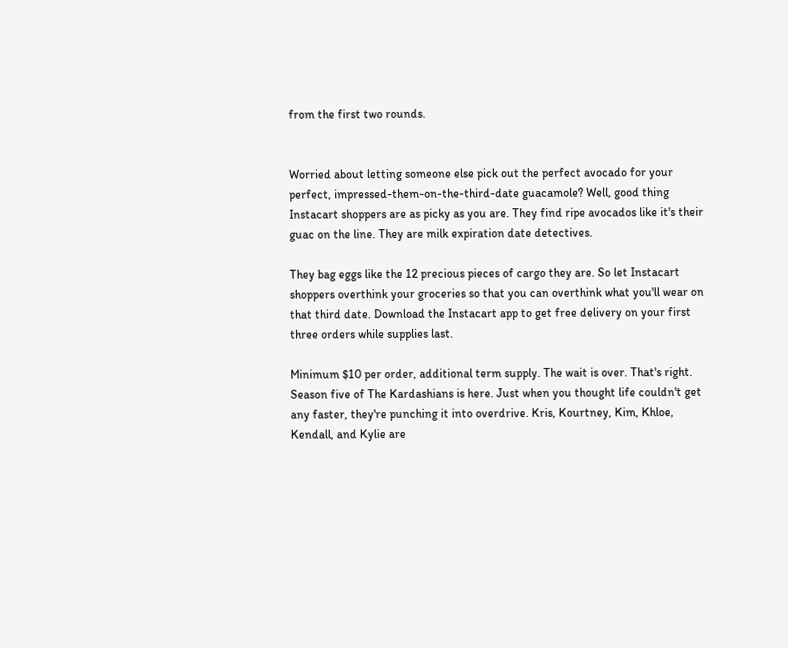from the first two rounds.


Worried about letting someone else pick out the perfect avocado for your perfect, impressed-them-on-the-third-date guacamole? Well, good thing Instacart shoppers are as picky as you are. They find ripe avocados like it's their guac on the line. They are milk expiration date detectives.

They bag eggs like the 12 precious pieces of cargo they are. So let Instacart shoppers overthink your groceries so that you can overthink what you'll wear on that third date. Download the Instacart app to get free delivery on your first three orders while supplies last.

Minimum $10 per order, additional term supply. The wait is over. That's right. Season five of The Kardashians is here. Just when you thought life couldn't get any faster, they're punching it into overdrive. Kris, Kourtney, Kim, Khloe, Kendall, and Kylie are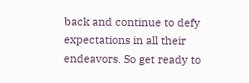back and continue to defy expectations in all their endeavors. So get ready to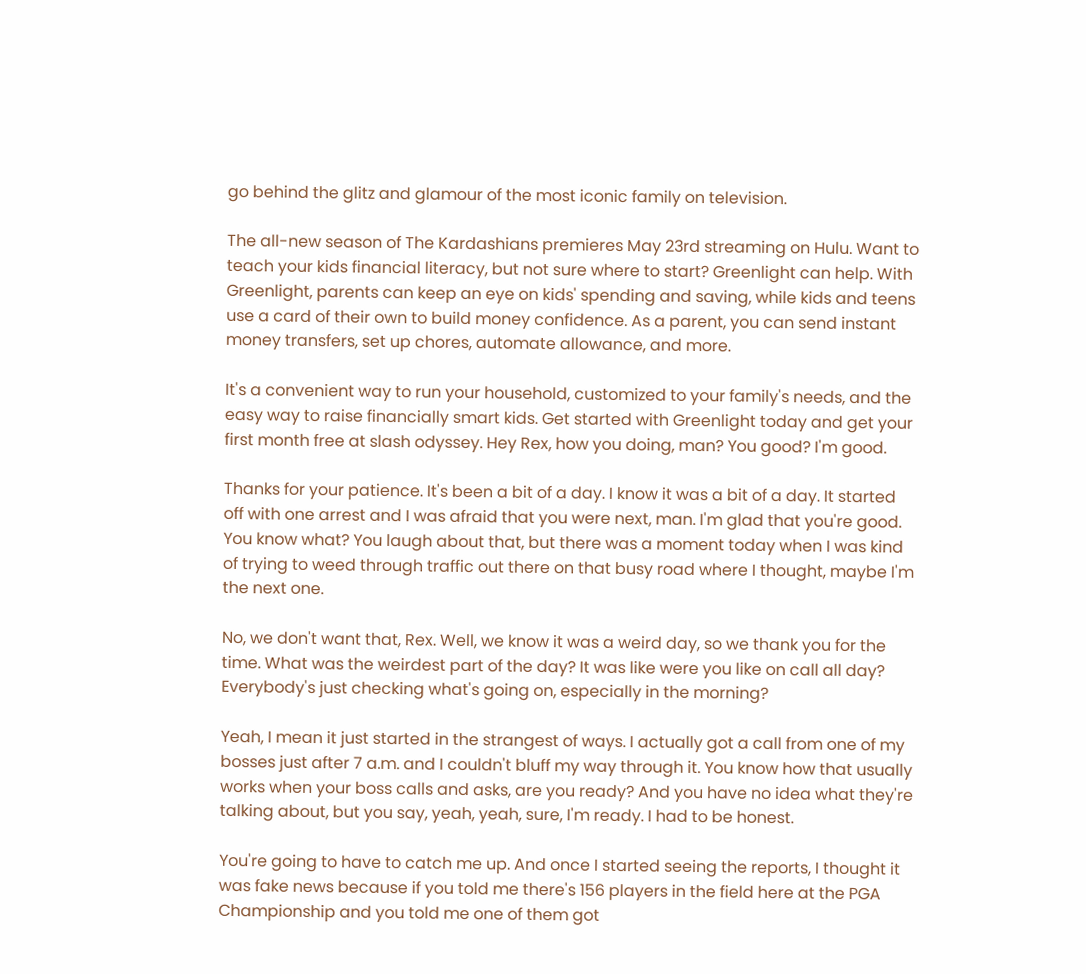go behind the glitz and glamour of the most iconic family on television.

The all-new season of The Kardashians premieres May 23rd streaming on Hulu. Want to teach your kids financial literacy, but not sure where to start? Greenlight can help. With Greenlight, parents can keep an eye on kids' spending and saving, while kids and teens use a card of their own to build money confidence. As a parent, you can send instant money transfers, set up chores, automate allowance, and more.

It's a convenient way to run your household, customized to your family's needs, and the easy way to raise financially smart kids. Get started with Greenlight today and get your first month free at slash odyssey. Hey Rex, how you doing, man? You good? I'm good.

Thanks for your patience. It's been a bit of a day. I know it was a bit of a day. It started off with one arrest and I was afraid that you were next, man. I'm glad that you're good. You know what? You laugh about that, but there was a moment today when I was kind of trying to weed through traffic out there on that busy road where I thought, maybe I'm the next one.

No, we don't want that, Rex. Well, we know it was a weird day, so we thank you for the time. What was the weirdest part of the day? It was like were you like on call all day? Everybody's just checking what's going on, especially in the morning?

Yeah, I mean it just started in the strangest of ways. I actually got a call from one of my bosses just after 7 a.m. and I couldn't bluff my way through it. You know how that usually works when your boss calls and asks, are you ready? And you have no idea what they're talking about, but you say, yeah, yeah, sure, I'm ready. I had to be honest.

You're going to have to catch me up. And once I started seeing the reports, I thought it was fake news because if you told me there's 156 players in the field here at the PGA Championship and you told me one of them got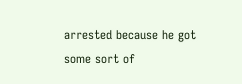arrested because he got some sort of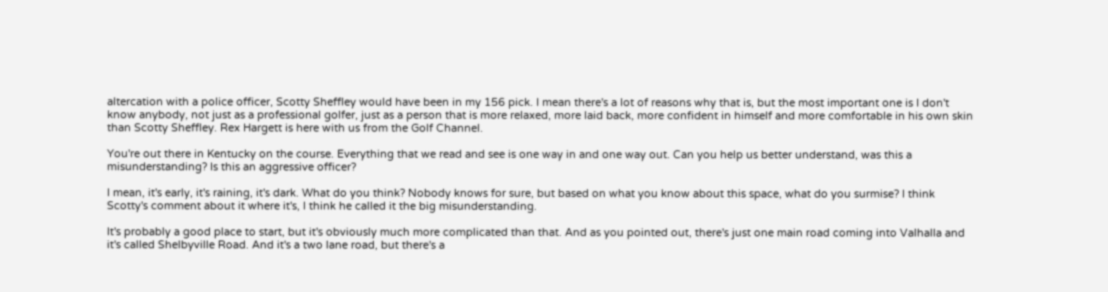altercation with a police officer, Scotty Sheffley would have been in my 156 pick. I mean there's a lot of reasons why that is, but the most important one is I don't know anybody, not just as a professional golfer, just as a person that is more relaxed, more laid back, more confident in himself and more comfortable in his own skin than Scotty Sheffley. Rex Hargett is here with us from the Golf Channel.

You're out there in Kentucky on the course. Everything that we read and see is one way in and one way out. Can you help us better understand, was this a misunderstanding? Is this an aggressive officer?

I mean, it's early, it's raining, it's dark. What do you think? Nobody knows for sure, but based on what you know about this space, what do you surmise? I think Scotty's comment about it where it's, I think he called it the big misunderstanding.

It's probably a good place to start, but it's obviously much more complicated than that. And as you pointed out, there's just one main road coming into Valhalla and it's called Shelbyville Road. And it's a two lane road, but there's a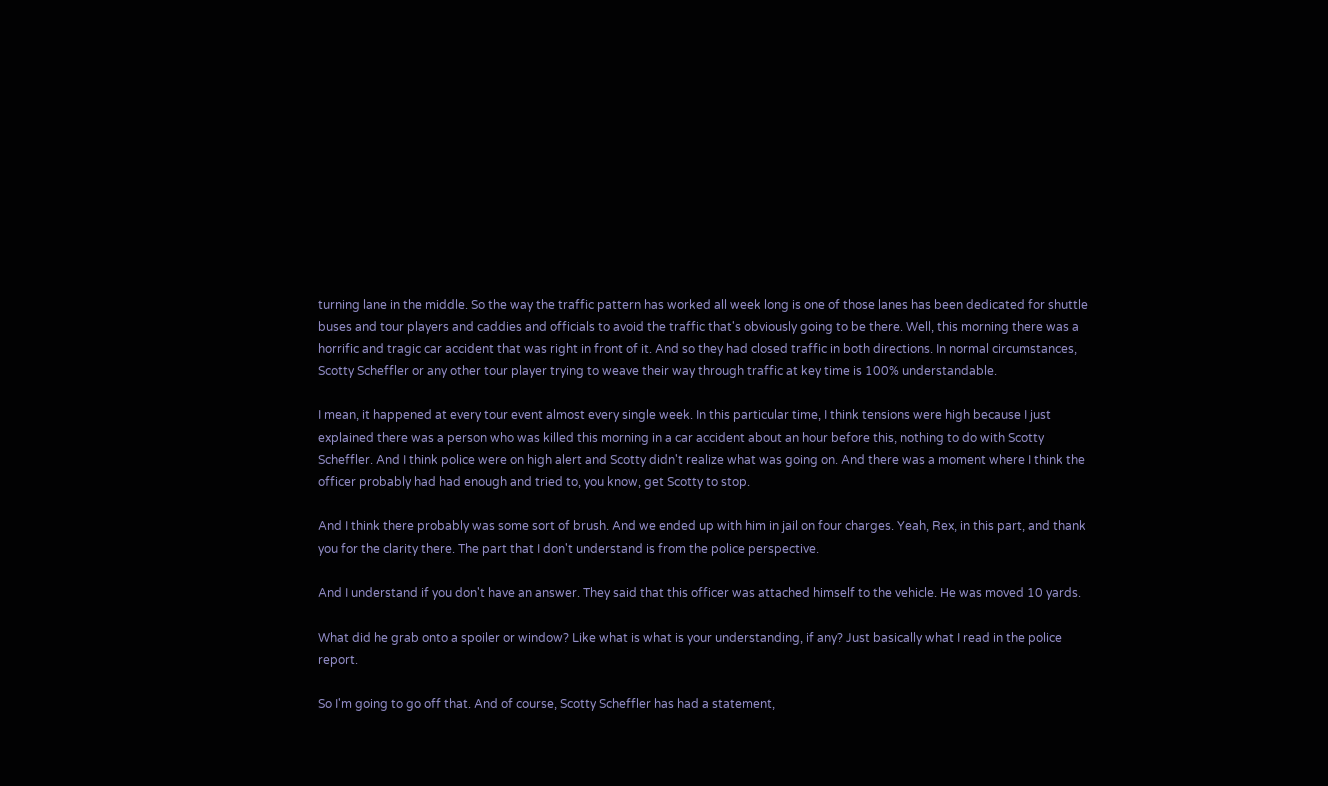turning lane in the middle. So the way the traffic pattern has worked all week long is one of those lanes has been dedicated for shuttle buses and tour players and caddies and officials to avoid the traffic that's obviously going to be there. Well, this morning there was a horrific and tragic car accident that was right in front of it. And so they had closed traffic in both directions. In normal circumstances, Scotty Scheffler or any other tour player trying to weave their way through traffic at key time is 100% understandable.

I mean, it happened at every tour event almost every single week. In this particular time, I think tensions were high because I just explained there was a person who was killed this morning in a car accident about an hour before this, nothing to do with Scotty Scheffler. And I think police were on high alert and Scotty didn't realize what was going on. And there was a moment where I think the officer probably had had enough and tried to, you know, get Scotty to stop.

And I think there probably was some sort of brush. And we ended up with him in jail on four charges. Yeah, Rex, in this part, and thank you for the clarity there. The part that I don't understand is from the police perspective.

And I understand if you don't have an answer. They said that this officer was attached himself to the vehicle. He was moved 10 yards.

What did he grab onto a spoiler or window? Like what is what is your understanding, if any? Just basically what I read in the police report.

So I'm going to go off that. And of course, Scotty Scheffler has had a statement,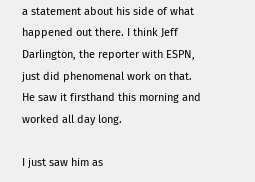a statement about his side of what happened out there. I think Jeff Darlington, the reporter with ESPN, just did phenomenal work on that. He saw it firsthand this morning and worked all day long.

I just saw him as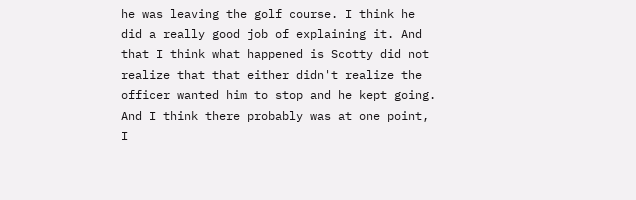he was leaving the golf course. I think he did a really good job of explaining it. And that I think what happened is Scotty did not realize that that either didn't realize the officer wanted him to stop and he kept going. And I think there probably was at one point, I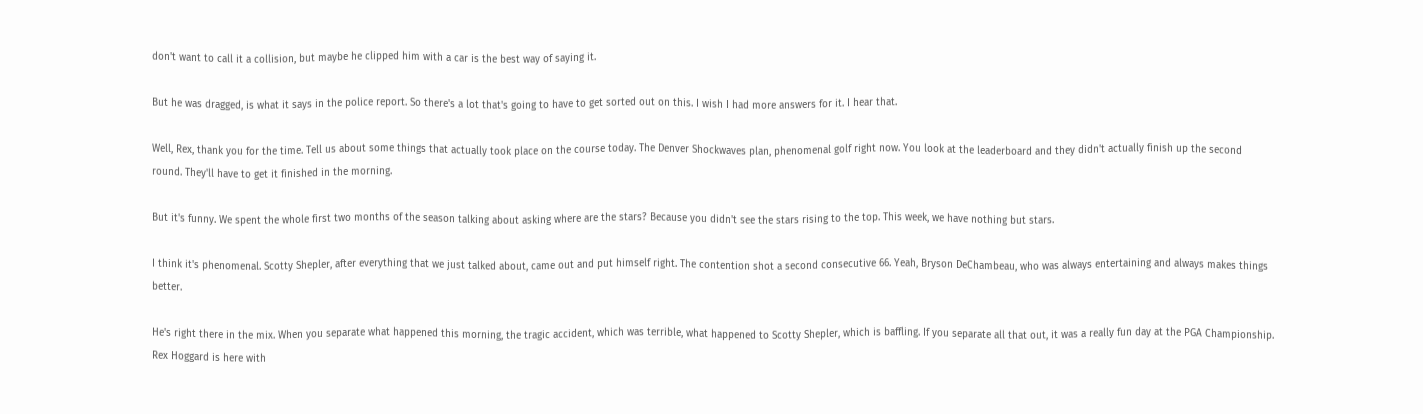don't want to call it a collision, but maybe he clipped him with a car is the best way of saying it.

But he was dragged, is what it says in the police report. So there's a lot that's going to have to get sorted out on this. I wish I had more answers for it. I hear that.

Well, Rex, thank you for the time. Tell us about some things that actually took place on the course today. The Denver Shockwaves plan, phenomenal golf right now. You look at the leaderboard and they didn't actually finish up the second round. They'll have to get it finished in the morning.

But it's funny. We spent the whole first two months of the season talking about asking where are the stars? Because you didn't see the stars rising to the top. This week, we have nothing but stars.

I think it's phenomenal. Scotty Shepler, after everything that we just talked about, came out and put himself right. The contention shot a second consecutive 66. Yeah, Bryson DeChambeau, who was always entertaining and always makes things better.

He's right there in the mix. When you separate what happened this morning, the tragic accident, which was terrible, what happened to Scotty Shepler, which is baffling. If you separate all that out, it was a really fun day at the PGA Championship. Rex Hoggard is here with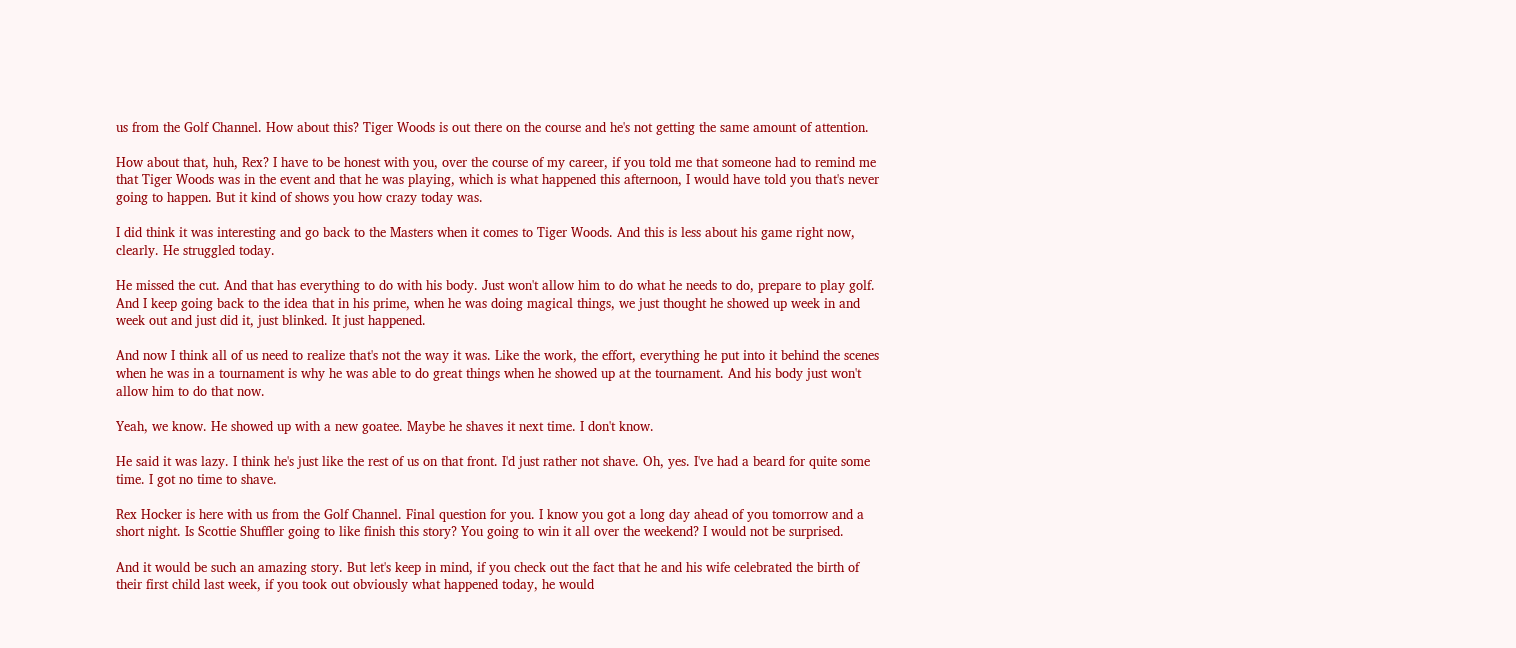us from the Golf Channel. How about this? Tiger Woods is out there on the course and he's not getting the same amount of attention.

How about that, huh, Rex? I have to be honest with you, over the course of my career, if you told me that someone had to remind me that Tiger Woods was in the event and that he was playing, which is what happened this afternoon, I would have told you that's never going to happen. But it kind of shows you how crazy today was.

I did think it was interesting and go back to the Masters when it comes to Tiger Woods. And this is less about his game right now, clearly. He struggled today.

He missed the cut. And that has everything to do with his body. Just won't allow him to do what he needs to do, prepare to play golf. And I keep going back to the idea that in his prime, when he was doing magical things, we just thought he showed up week in and week out and just did it, just blinked. It just happened.

And now I think all of us need to realize that's not the way it was. Like the work, the effort, everything he put into it behind the scenes when he was in a tournament is why he was able to do great things when he showed up at the tournament. And his body just won't allow him to do that now.

Yeah, we know. He showed up with a new goatee. Maybe he shaves it next time. I don't know.

He said it was lazy. I think he's just like the rest of us on that front. I'd just rather not shave. Oh, yes. I've had a beard for quite some time. I got no time to shave.

Rex Hocker is here with us from the Golf Channel. Final question for you. I know you got a long day ahead of you tomorrow and a short night. Is Scottie Shuffler going to like finish this story? You going to win it all over the weekend? I would not be surprised.

And it would be such an amazing story. But let's keep in mind, if you check out the fact that he and his wife celebrated the birth of their first child last week, if you took out obviously what happened today, he would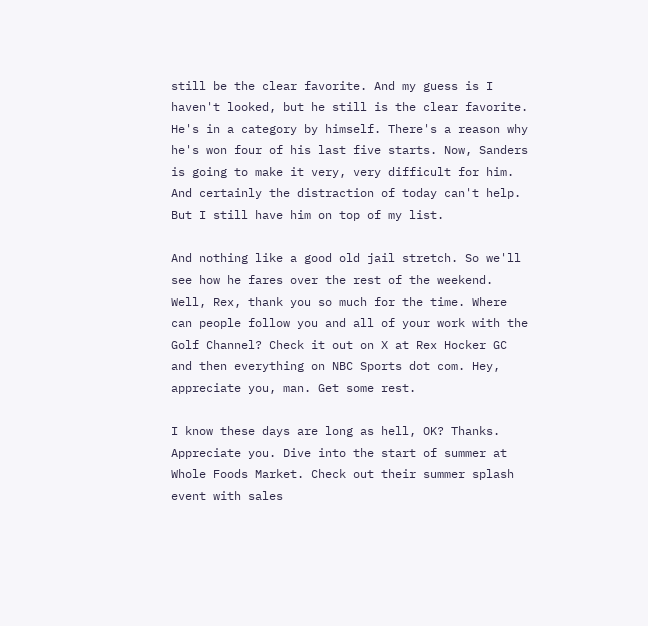still be the clear favorite. And my guess is I haven't looked, but he still is the clear favorite. He's in a category by himself. There's a reason why he's won four of his last five starts. Now, Sanders is going to make it very, very difficult for him. And certainly the distraction of today can't help. But I still have him on top of my list.

And nothing like a good old jail stretch. So we'll see how he fares over the rest of the weekend. Well, Rex, thank you so much for the time. Where can people follow you and all of your work with the Golf Channel? Check it out on X at Rex Hocker GC and then everything on NBC Sports dot com. Hey, appreciate you, man. Get some rest.

I know these days are long as hell, OK? Thanks. Appreciate you. Dive into the start of summer at Whole Foods Market. Check out their summer splash event with sales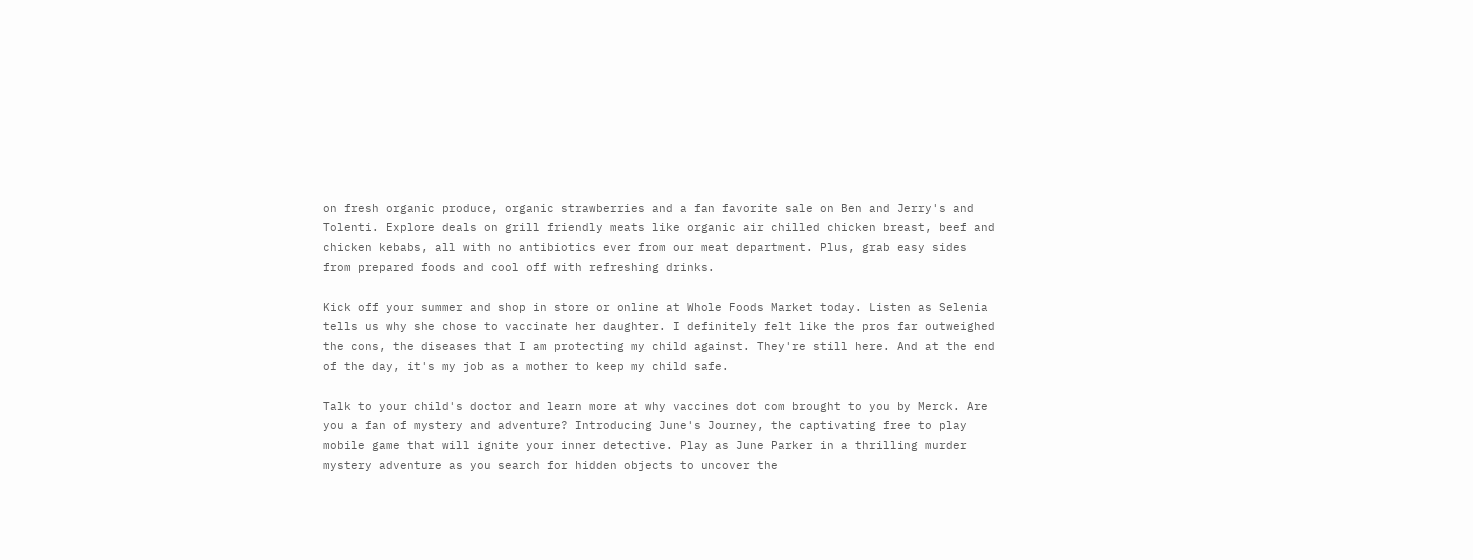on fresh organic produce, organic strawberries and a fan favorite sale on Ben and Jerry's and Tolenti. Explore deals on grill friendly meats like organic air chilled chicken breast, beef and chicken kebabs, all with no antibiotics ever from our meat department. Plus, grab easy sides from prepared foods and cool off with refreshing drinks.

Kick off your summer and shop in store or online at Whole Foods Market today. Listen as Selenia tells us why she chose to vaccinate her daughter. I definitely felt like the pros far outweighed the cons, the diseases that I am protecting my child against. They're still here. And at the end of the day, it's my job as a mother to keep my child safe.

Talk to your child's doctor and learn more at why vaccines dot com brought to you by Merck. Are you a fan of mystery and adventure? Introducing June's Journey, the captivating free to play mobile game that will ignite your inner detective. Play as June Parker in a thrilling murder mystery adventure as you search for hidden objects to uncover the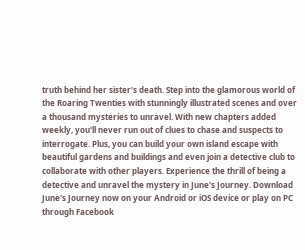truth behind her sister's death. Step into the glamorous world of the Roaring Twenties with stunningly illustrated scenes and over a thousand mysteries to unravel. With new chapters added weekly, you'll never run out of clues to chase and suspects to interrogate. Plus, you can build your own island escape with beautiful gardens and buildings and even join a detective club to collaborate with other players. Experience the thrill of being a detective and unravel the mystery in June's Journey. Download June's Journey now on your Android or iOS device or play on PC through Facebook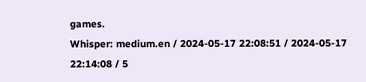games.
Whisper: medium.en / 2024-05-17 22:08:51 / 2024-05-17 22:14:08 / 5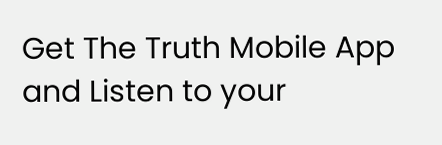Get The Truth Mobile App and Listen to your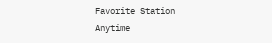Favorite Station Anytime